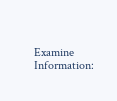Examine Information: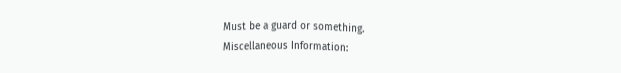Must be a guard or something.
Miscellaneous Information: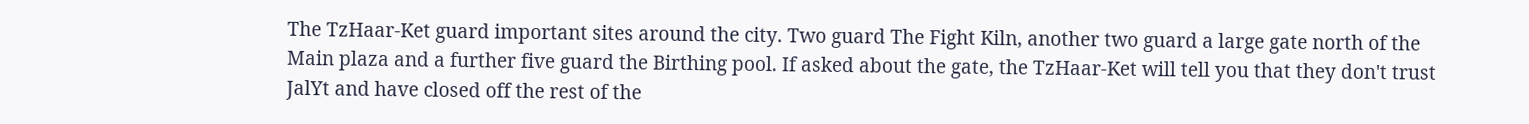The TzHaar-Ket guard important sites around the city. Two guard The Fight Kiln, another two guard a large gate north of the Main plaza and a further five guard the Birthing pool. If asked about the gate, the TzHaar-Ket will tell you that they don't trust JalYt and have closed off the rest of the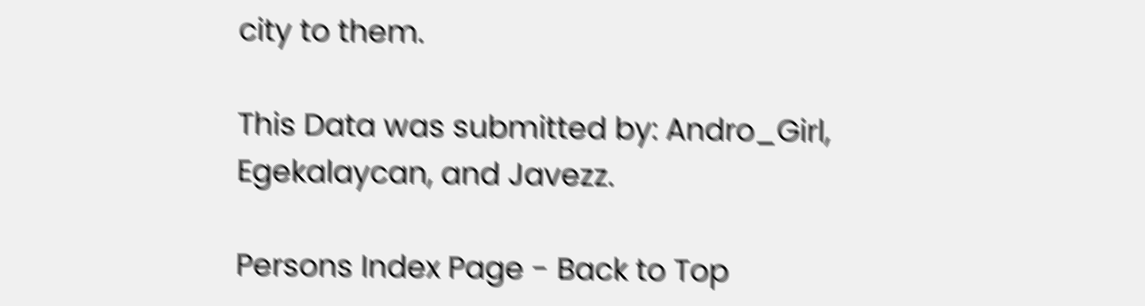city to them.

This Data was submitted by: Andro_Girl, Egekalaycan, and Javezz.

Persons Index Page - Back to Top